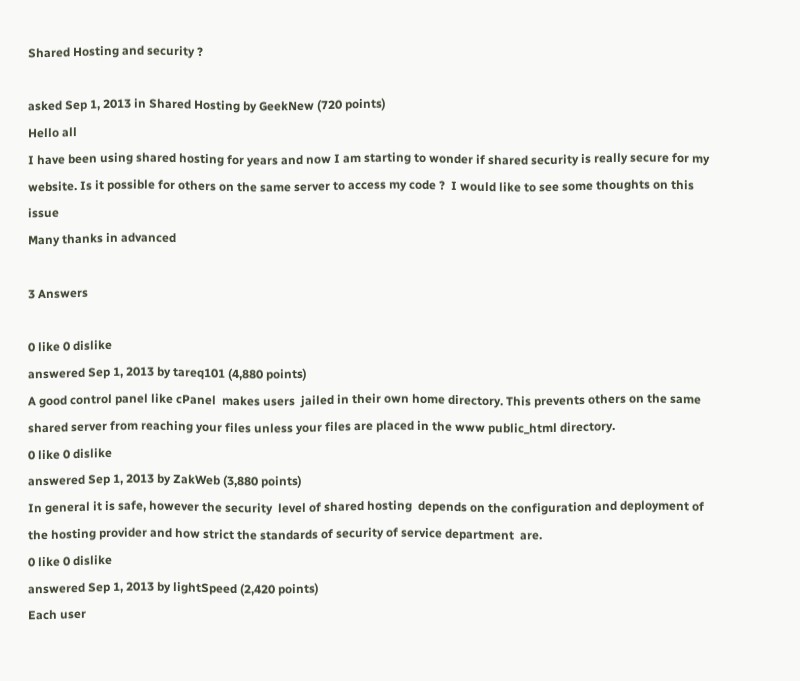Shared Hosting and security ?

asked Sep 1, 2013 in Shared Hosting by GeekNew (720 points)
Hello all
I have been using shared hosting for years and now I am starting to wonder if shared security is really secure for my website. Is it possible for others on the same server to access my code ?  I would like to see some thoughts on this issue
Many thanks in advanced

3 Answers

0 like 0 dislike
answered Sep 1, 2013 by tareq101 (4,880 points)
A good control panel like cPanel  makes users  jailed in their own home directory. This prevents others on the same shared server from reaching your files unless your files are placed in the www public_html directory.
0 like 0 dislike
answered Sep 1, 2013 by ZakWeb (3,880 points)
In general it is safe, however the security  level of shared hosting  depends on the configuration and deployment of  the hosting provider and how strict the standards of security of service department  are.
0 like 0 dislike
answered Sep 1, 2013 by lightSpeed (2,420 points)
Each user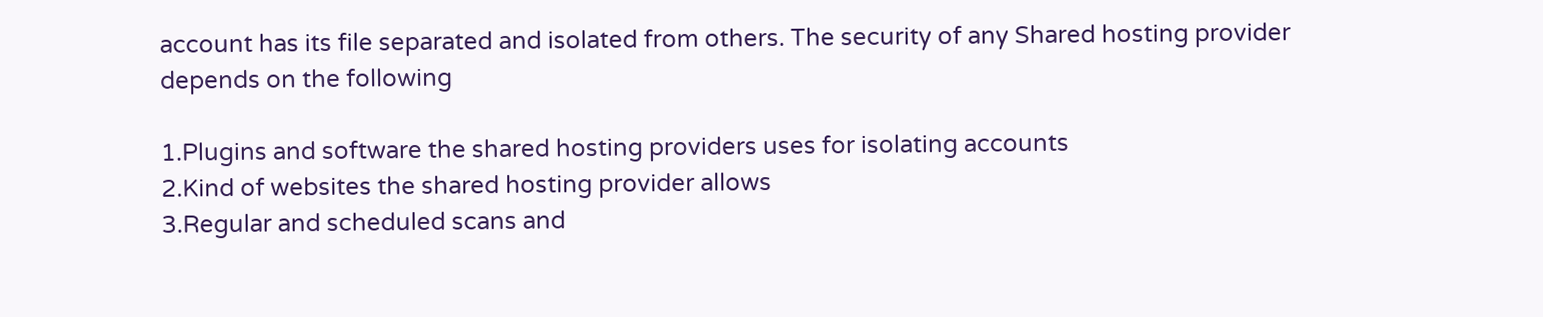account has its file separated and isolated from others. The security of any Shared hosting provider depends on the following

1.Plugins and software the shared hosting providers uses for isolating accounts
2.Kind of websites the shared hosting provider allows
3.Regular and scheduled scans and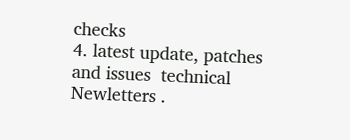checks
4. latest update, patches and issues  technical Newletters .